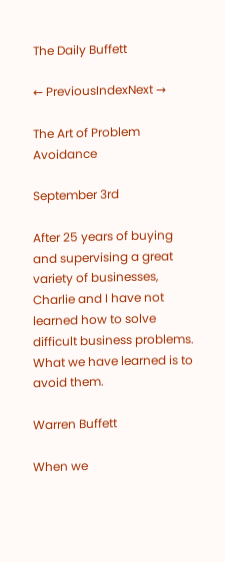The Daily Buffett

← PreviousIndexNext →

The Art of Problem Avoidance

September 3rd

After 25 years of buying and supervising a great variety of businesses, Charlie and I have not learned how to solve difficult business problems. What we have learned is to avoid them.

Warren Buffett

When we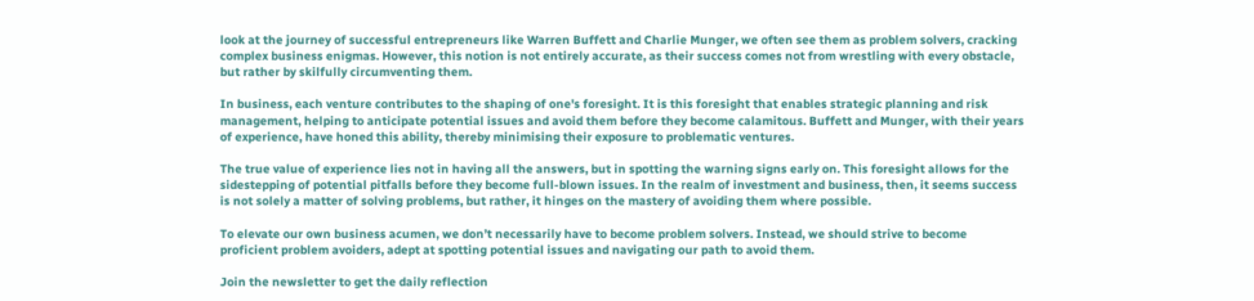look at the journey of successful entrepreneurs like Warren Buffett and Charlie Munger, we often see them as problem solvers, cracking complex business enigmas. However, this notion is not entirely accurate, as their success comes not from wrestling with every obstacle, but rather by skilfully circumventing them.

In business, each venture contributes to the shaping of one's foresight. It is this foresight that enables strategic planning and risk management, helping to anticipate potential issues and avoid them before they become calamitous. Buffett and Munger, with their years of experience, have honed this ability, thereby minimising their exposure to problematic ventures.

The true value of experience lies not in having all the answers, but in spotting the warning signs early on. This foresight allows for the sidestepping of potential pitfalls before they become full-blown issues. In the realm of investment and business, then, it seems success is not solely a matter of solving problems, but rather, it hinges on the mastery of avoiding them where possible.

To elevate our own business acumen, we don’t necessarily have to become problem solvers. Instead, we should strive to become proficient problem avoiders, adept at spotting potential issues and navigating our path to avoid them.

Join the newsletter to get the daily reflection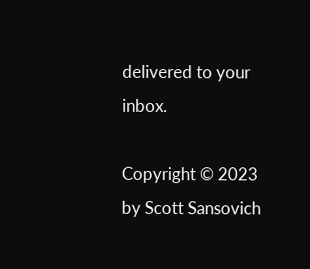delivered to your inbox.

Copyright © 2023 by Scott Sansovich